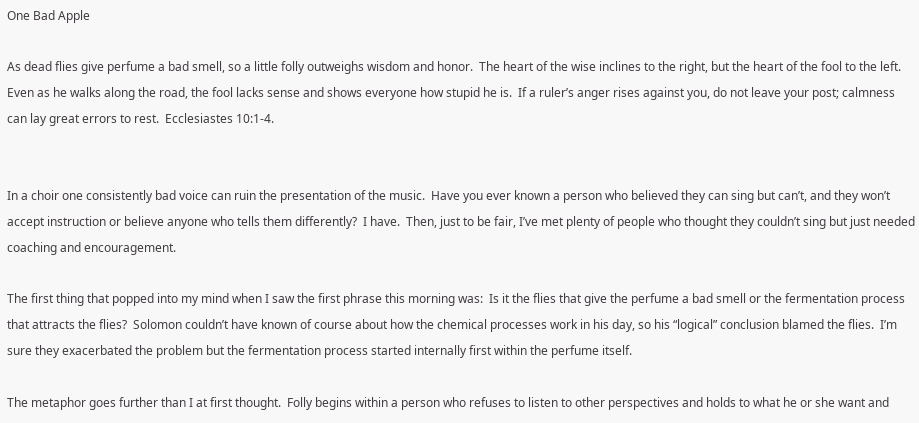One Bad Apple

As dead flies give perfume a bad smell, so a little folly outweighs wisdom and honor.  The heart of the wise inclines to the right, but the heart of the fool to the left.  Even as he walks along the road, the fool lacks sense and shows everyone how stupid he is.  If a ruler’s anger rises against you, do not leave your post; calmness can lay great errors to rest.  Ecclesiastes 10:1-4.


In a choir one consistently bad voice can ruin the presentation of the music.  Have you ever known a person who believed they can sing but can’t, and they won’t accept instruction or believe anyone who tells them differently?  I have.  Then, just to be fair, I’ve met plenty of people who thought they couldn’t sing but just needed coaching and encouragement.

The first thing that popped into my mind when I saw the first phrase this morning was:  Is it the flies that give the perfume a bad smell or the fermentation process that attracts the flies?  Solomon couldn’t have known of course about how the chemical processes work in his day, so his “logical” conclusion blamed the flies.  I’m sure they exacerbated the problem but the fermentation process started internally first within the perfume itself.

The metaphor goes further than I at first thought.  Folly begins within a person who refuses to listen to other perspectives and holds to what he or she want and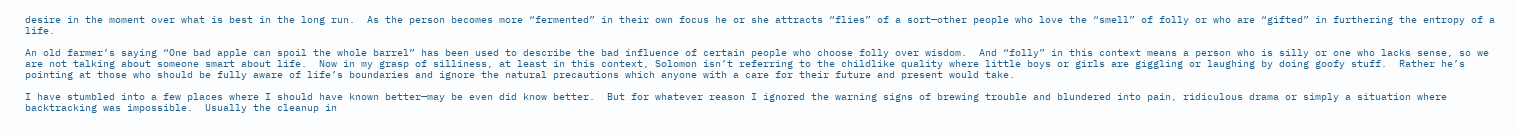desire in the moment over what is best in the long run.  As the person becomes more “fermented” in their own focus he or she attracts “flies” of a sort—other people who love the “smell” of folly or who are “gifted” in furthering the entropy of a life.

An old farmer’s saying “One bad apple can spoil the whole barrel” has been used to describe the bad influence of certain people who choose folly over wisdom.  And “folly” in this context means a person who is silly or one who lacks sense, so we are not talking about someone smart about life.  Now in my grasp of silliness, at least in this context, Solomon isn’t referring to the childlike quality where little boys or girls are giggling or laughing by doing goofy stuff.  Rather he’s pointing at those who should be fully aware of life’s boundaries and ignore the natural precautions which anyone with a care for their future and present would take.

I have stumbled into a few places where I should have known better—may be even did know better.  But for whatever reason I ignored the warning signs of brewing trouble and blundered into pain, ridiculous drama or simply a situation where backtracking was impossible.  Usually the cleanup in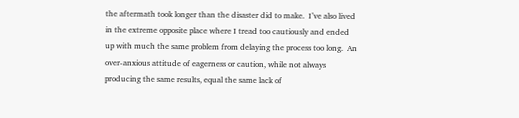the aftermath took longer than the disaster did to make.  I’ve also lived in the extreme opposite place where I tread too cautiously and ended up with much the same problem from delaying the process too long.  An over-anxious attitude of eagerness or caution, while not always producing the same results, equal the same lack of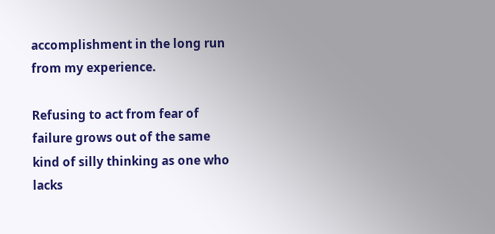accomplishment in the long run from my experience.

Refusing to act from fear of failure grows out of the same kind of silly thinking as one who lacks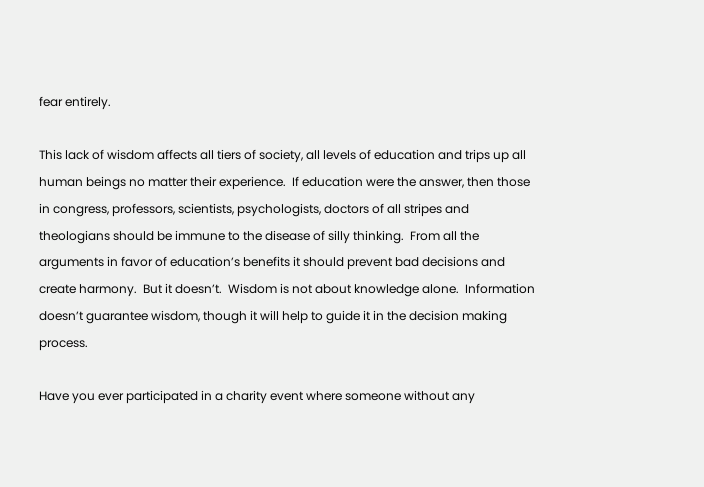fear entirely.

This lack of wisdom affects all tiers of society, all levels of education and trips up all human beings no matter their experience.  If education were the answer, then those in congress, professors, scientists, psychologists, doctors of all stripes and theologians should be immune to the disease of silly thinking.  From all the arguments in favor of education’s benefits it should prevent bad decisions and create harmony.  But it doesn’t.  Wisdom is not about knowledge alone.  Information doesn’t guarantee wisdom, though it will help to guide it in the decision making process.

Have you ever participated in a charity event where someone without any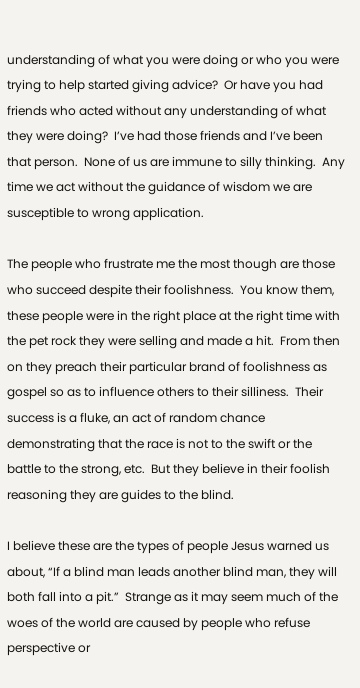understanding of what you were doing or who you were trying to help started giving advice?  Or have you had friends who acted without any understanding of what they were doing?  I’ve had those friends and I’ve been that person.  None of us are immune to silly thinking.  Any time we act without the guidance of wisdom we are susceptible to wrong application.

The people who frustrate me the most though are those who succeed despite their foolishness.  You know them, these people were in the right place at the right time with the pet rock they were selling and made a hit.  From then on they preach their particular brand of foolishness as gospel so as to influence others to their silliness.  Their success is a fluke, an act of random chance demonstrating that the race is not to the swift or the battle to the strong, etc.  But they believe in their foolish reasoning they are guides to the blind.

I believe these are the types of people Jesus warned us about, “If a blind man leads another blind man, they will both fall into a pit.”  Strange as it may seem much of the woes of the world are caused by people who refuse perspective or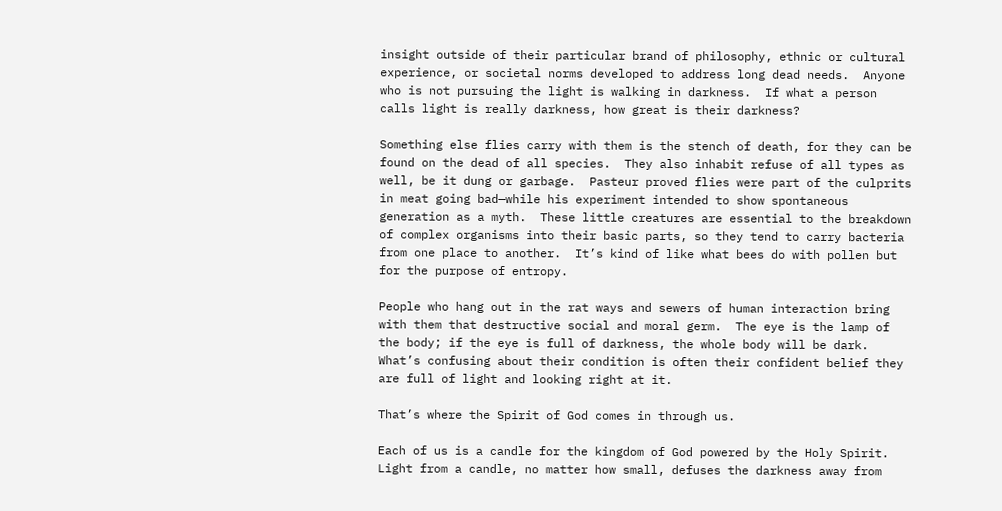insight outside of their particular brand of philosophy, ethnic or cultural experience, or societal norms developed to address long dead needs.  Anyone who is not pursuing the light is walking in darkness.  If what a person calls light is really darkness, how great is their darkness?

Something else flies carry with them is the stench of death, for they can be found on the dead of all species.  They also inhabit refuse of all types as well, be it dung or garbage.  Pasteur proved flies were part of the culprits in meat going bad—while his experiment intended to show spontaneous generation as a myth.  These little creatures are essential to the breakdown of complex organisms into their basic parts, so they tend to carry bacteria from one place to another.  It’s kind of like what bees do with pollen but for the purpose of entropy.

People who hang out in the rat ways and sewers of human interaction bring with them that destructive social and moral germ.  The eye is the lamp of the body; if the eye is full of darkness, the whole body will be dark.  What’s confusing about their condition is often their confident belief they are full of light and looking right at it.

That’s where the Spirit of God comes in through us.

Each of us is a candle for the kingdom of God powered by the Holy Spirit.  Light from a candle, no matter how small, defuses the darkness away from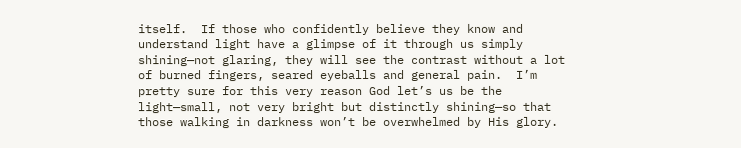itself.  If those who confidently believe they know and understand light have a glimpse of it through us simply shining—not glaring, they will see the contrast without a lot of burned fingers, seared eyeballs and general pain.  I’m pretty sure for this very reason God let’s us be the light—small, not very bright but distinctly shining—so that those walking in darkness won’t be overwhelmed by His glory.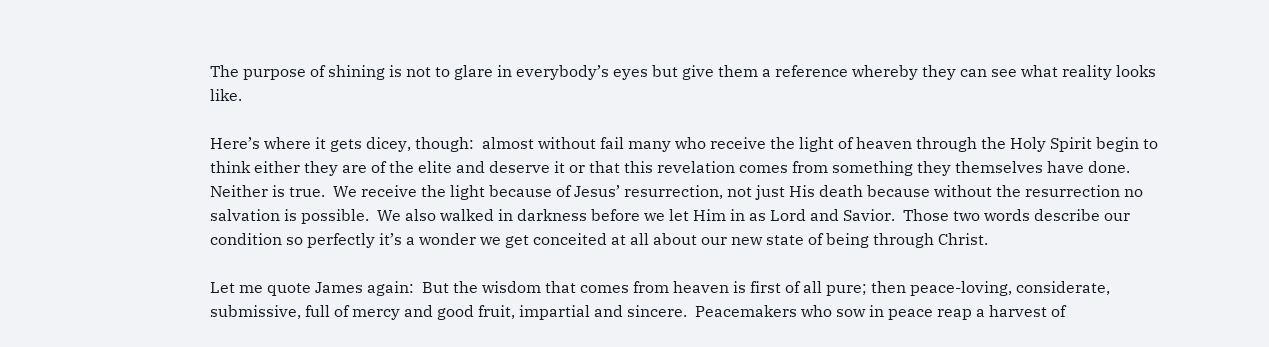The purpose of shining is not to glare in everybody’s eyes but give them a reference whereby they can see what reality looks like.

Here’s where it gets dicey, though:  almost without fail many who receive the light of heaven through the Holy Spirit begin to think either they are of the elite and deserve it or that this revelation comes from something they themselves have done.  Neither is true.  We receive the light because of Jesus’ resurrection, not just His death because without the resurrection no salvation is possible.  We also walked in darkness before we let Him in as Lord and Savior.  Those two words describe our condition so perfectly it’s a wonder we get conceited at all about our new state of being through Christ.

Let me quote James again:  But the wisdom that comes from heaven is first of all pure; then peace-loving, considerate, submissive, full of mercy and good fruit, impartial and sincere.  Peacemakers who sow in peace reap a harvest of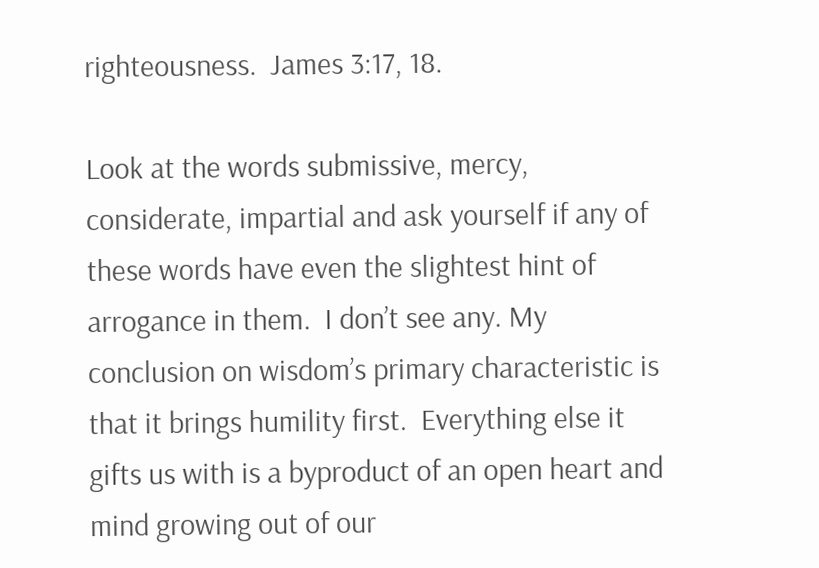righteousness.  James 3:17, 18.

Look at the words submissive, mercy, considerate, impartial and ask yourself if any of these words have even the slightest hint of arrogance in them.  I don’t see any. My conclusion on wisdom’s primary characteristic is that it brings humility first.  Everything else it gifts us with is a byproduct of an open heart and mind growing out of our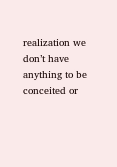realization we don’t have anything to be conceited or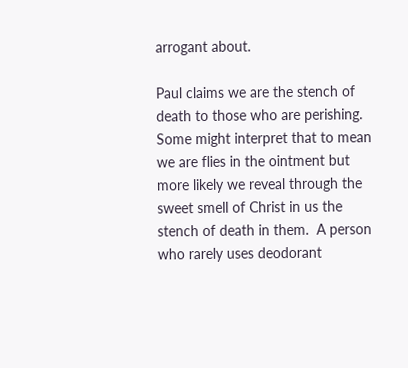arrogant about.

Paul claims we are the stench of death to those who are perishing.  Some might interpret that to mean we are flies in the ointment but more likely we reveal through the sweet smell of Christ in us the stench of death in them.  A person who rarely uses deodorant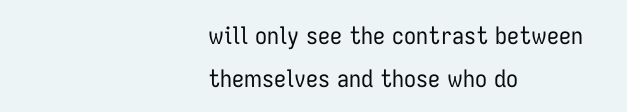will only see the contrast between themselves and those who do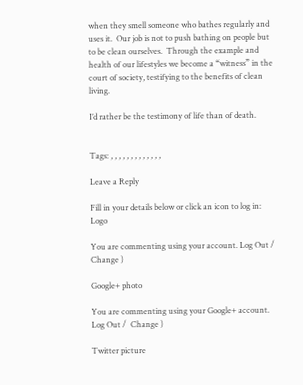when they smell someone who bathes regularly and uses it.  Our job is not to push bathing on people but to be clean ourselves.  Through the example and health of our lifestyles we become a “witness” in the court of society, testifying to the benefits of clean living.

I’d rather be the testimony of life than of death.


Tags: , , , , , , , , , , , , ,

Leave a Reply

Fill in your details below or click an icon to log in: Logo

You are commenting using your account. Log Out /  Change )

Google+ photo

You are commenting using your Google+ account. Log Out /  Change )

Twitter picture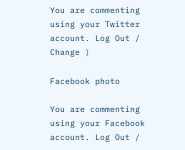You are commenting using your Twitter account. Log Out /  Change )

Facebook photo

You are commenting using your Facebook account. Log Out /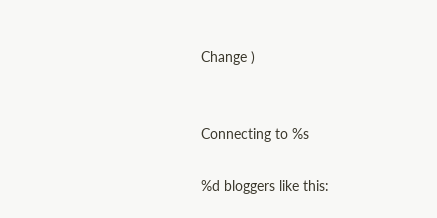Change )


Connecting to %s

%d bloggers like this: